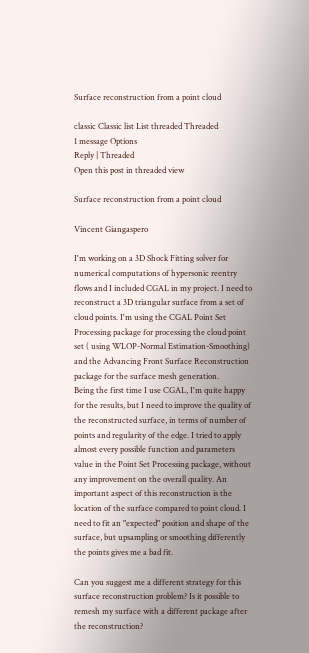Surface reconstruction from a point cloud

classic Classic list List threaded Threaded
1 message Options
Reply | Threaded
Open this post in threaded view

Surface reconstruction from a point cloud

Vincent Giangaspero

I'm working on a 3D Shock Fitting solver for numerical computations of hypersonic reentry flows and I included CGAL in my project. I need to reconstruct a 3D triangular surface from a set of cloud points. I'm using the CGAL Point Set Processing package for processing the cloud point set ( using WLOP-Normal Estimation-Smoothing) and the Advancing Front Surface Reconstruction package for the surface mesh generation.
Being the first time I use CGAL, I'm quite happy for the results, but I need to improve the quality of the reconstructed surface, in terms of number of points and regularity of the edge. I tried to apply almost every possible function and parameters value in the Point Set Processing package, without any improvement on the overall quality. An important aspect of this reconstruction is the location of the surface compared to point cloud. I need to fit an "expected" position and shape of the surface, but upsampling or smoothing differently the points gives me a bad fit.

Can you suggest me a different strategy for this surface reconstruction problem? Is it possible to remesh my surface with a different package after the reconstruction?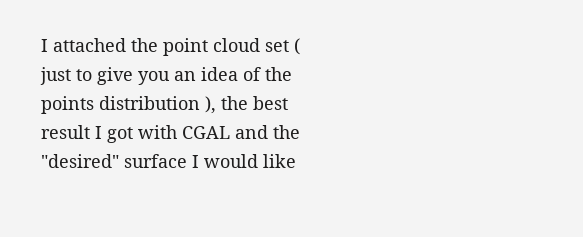I attached the point cloud set ( just to give you an idea of the points distribution ), the best result I got with CGAL and the "desired" surface I would like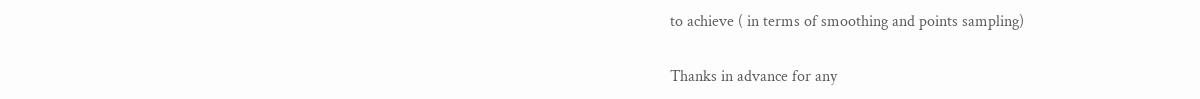to achieve ( in terms of smoothing and points sampling)

Thanks in advance for any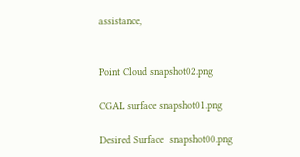assistance,


Point Cloud snapshot02.png

CGAL surface snapshot01.png

Desired Surface  snapshot00.png